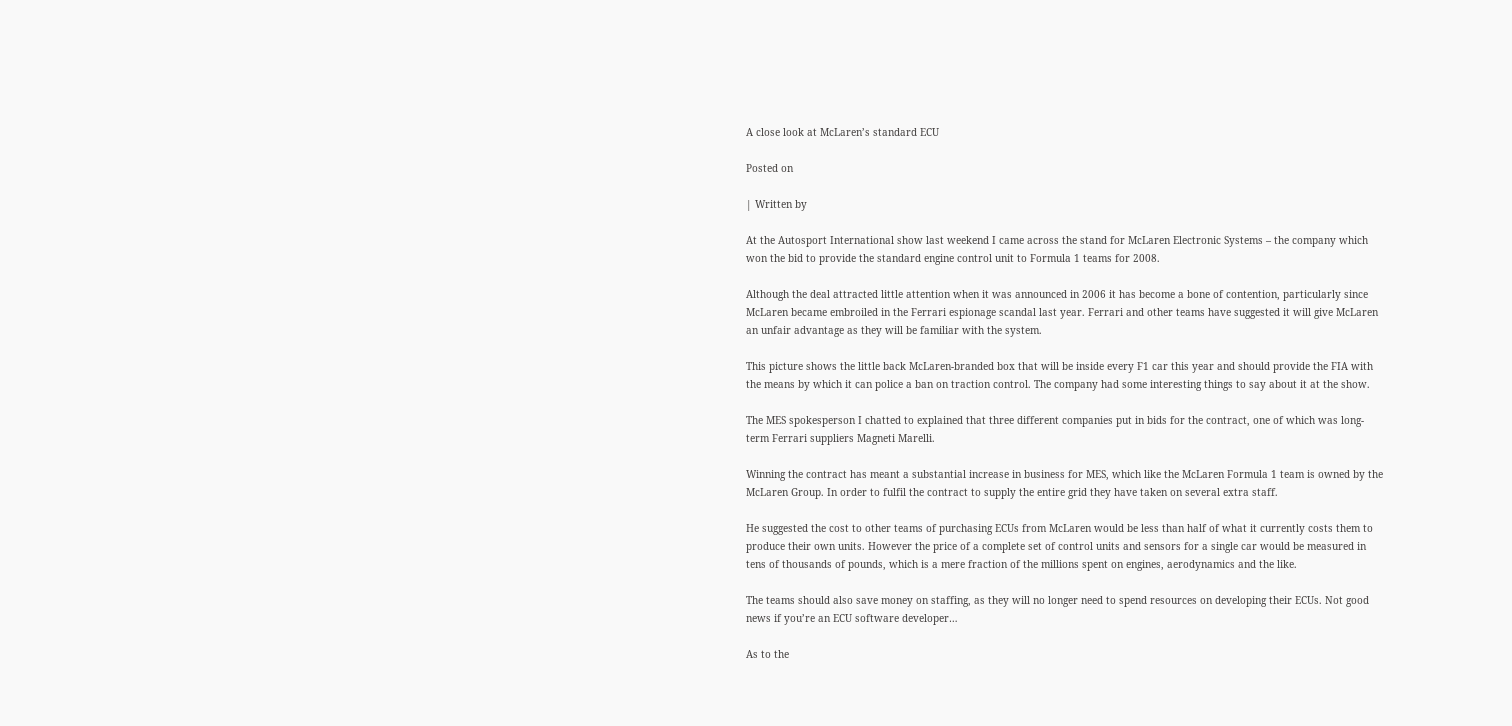A close look at McLaren’s standard ECU

Posted on

| Written by

At the Autosport International show last weekend I came across the stand for McLaren Electronic Systems – the company which won the bid to provide the standard engine control unit to Formula 1 teams for 2008.

Although the deal attracted little attention when it was announced in 2006 it has become a bone of contention, particularly since McLaren became embroiled in the Ferrari espionage scandal last year. Ferrari and other teams have suggested it will give McLaren an unfair advantage as they will be familiar with the system.

This picture shows the little back McLaren-branded box that will be inside every F1 car this year and should provide the FIA with the means by which it can police a ban on traction control. The company had some interesting things to say about it at the show.

The MES spokesperson I chatted to explained that three different companies put in bids for the contract, one of which was long-term Ferrari suppliers Magneti Marelli.

Winning the contract has meant a substantial increase in business for MES, which like the McLaren Formula 1 team is owned by the McLaren Group. In order to fulfil the contract to supply the entire grid they have taken on several extra staff.

He suggested the cost to other teams of purchasing ECUs from McLaren would be less than half of what it currently costs them to produce their own units. However the price of a complete set of control units and sensors for a single car would be measured in tens of thousands of pounds, which is a mere fraction of the millions spent on engines, aerodynamics and the like.

The teams should also save money on staffing, as they will no longer need to spend resources on developing their ECUs. Not good news if you’re an ECU software developer…

As to the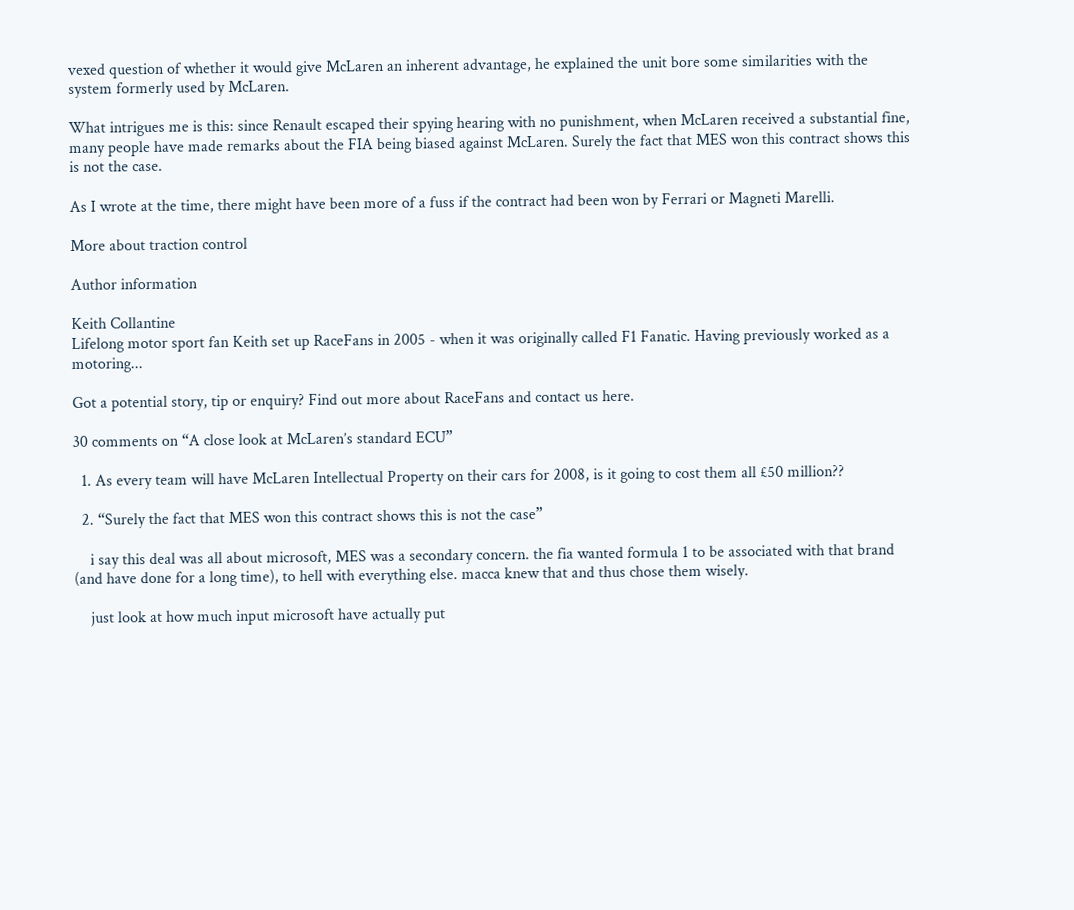vexed question of whether it would give McLaren an inherent advantage, he explained the unit bore some similarities with the system formerly used by McLaren.

What intrigues me is this: since Renault escaped their spying hearing with no punishment, when McLaren received a substantial fine, many people have made remarks about the FIA being biased against McLaren. Surely the fact that MES won this contract shows this is not the case.

As I wrote at the time, there might have been more of a fuss if the contract had been won by Ferrari or Magneti Marelli.

More about traction control

Author information

Keith Collantine
Lifelong motor sport fan Keith set up RaceFans in 2005 - when it was originally called F1 Fanatic. Having previously worked as a motoring...

Got a potential story, tip or enquiry? Find out more about RaceFans and contact us here.

30 comments on “A close look at McLaren’s standard ECU”

  1. As every team will have McLaren Intellectual Property on their cars for 2008, is it going to cost them all £50 million??

  2. “Surely the fact that MES won this contract shows this is not the case”

    i say this deal was all about microsoft, MES was a secondary concern. the fia wanted formula 1 to be associated with that brand (and have done for a long time), to hell with everything else. macca knew that and thus chose them wisely.

    just look at how much input microsoft have actually put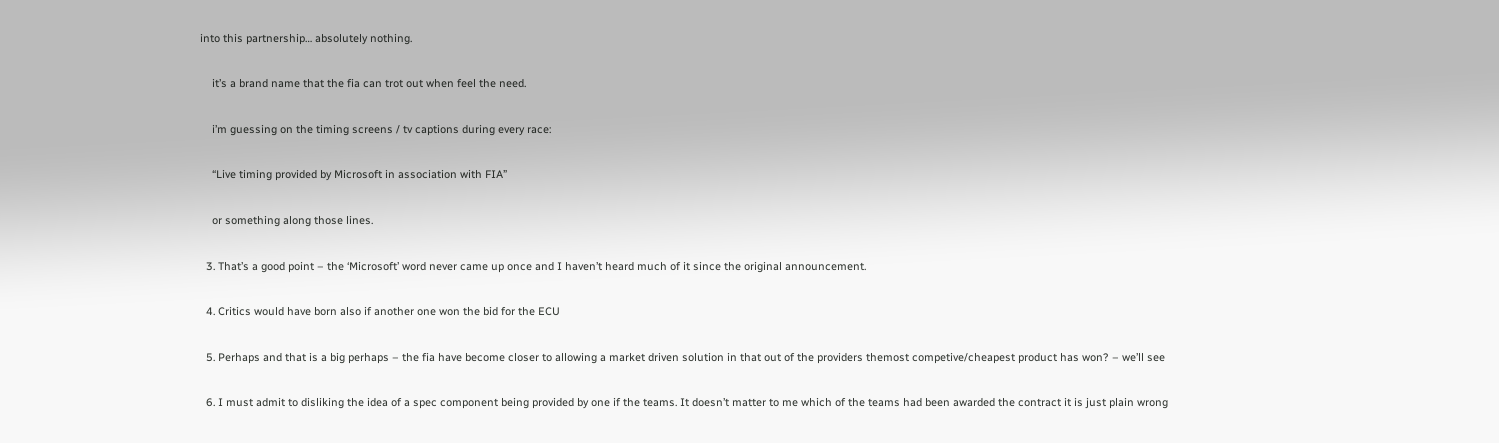into this partnership… absolutely nothing.

    it’s a brand name that the fia can trot out when feel the need.

    i’m guessing on the timing screens / tv captions during every race:

    “Live timing provided by Microsoft in association with FIA”

    or something along those lines.

  3. That’s a good point – the ‘Microsoft’ word never came up once and I haven’t heard much of it since the original announcement.

  4. Critics would have born also if another one won the bid for the ECU

  5. Perhaps and that is a big perhaps – the fia have become closer to allowing a market driven solution in that out of the providers themost competive/cheapest product has won? – we’ll see

  6. I must admit to disliking the idea of a spec component being provided by one if the teams. It doesn’t matter to me which of the teams had been awarded the contract it is just plain wrong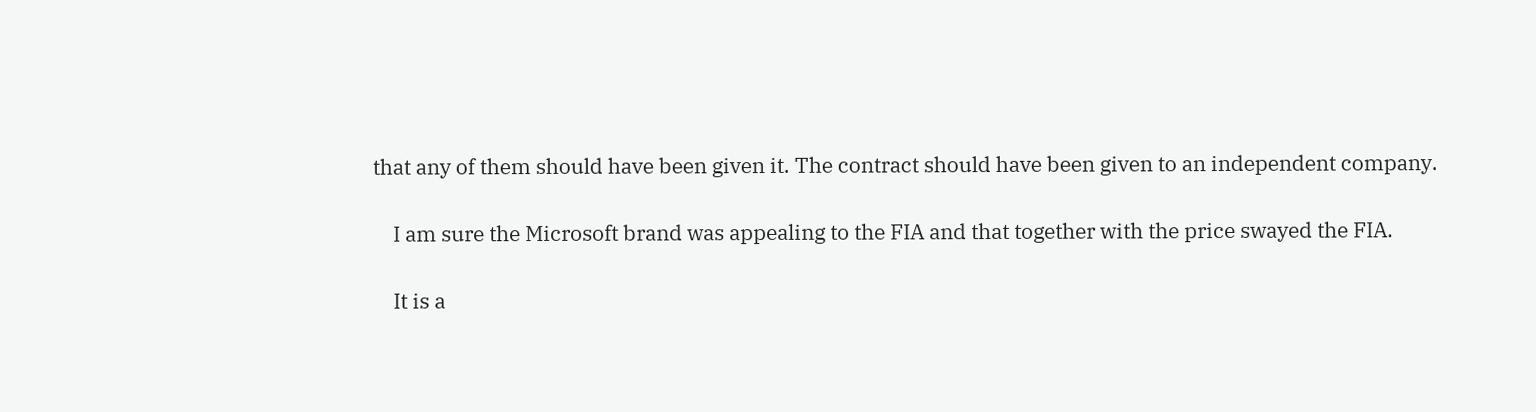that any of them should have been given it. The contract should have been given to an independent company.

    I am sure the Microsoft brand was appealing to the FIA and that together with the price swayed the FIA.

    It is a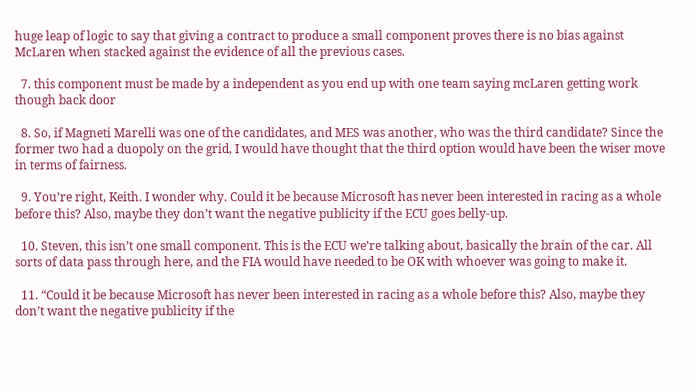huge leap of logic to say that giving a contract to produce a small component proves there is no bias against McLaren when stacked against the evidence of all the previous cases.

  7. this component must be made by a independent as you end up with one team saying mcLaren getting work though back door

  8. So, if Magneti Marelli was one of the candidates, and MES was another, who was the third candidate? Since the former two had a duopoly on the grid, I would have thought that the third option would have been the wiser move in terms of fairness.

  9. You’re right, Keith. I wonder why. Could it be because Microsoft has never been interested in racing as a whole before this? Also, maybe they don’t want the negative publicity if the ECU goes belly-up.

  10. Steven, this isn’t one small component. This is the ECU we’re talking about, basically the brain of the car. All sorts of data pass through here, and the FIA would have needed to be OK with whoever was going to make it.

  11. “Could it be because Microsoft has never been interested in racing as a whole before this? Also, maybe they don’t want the negative publicity if the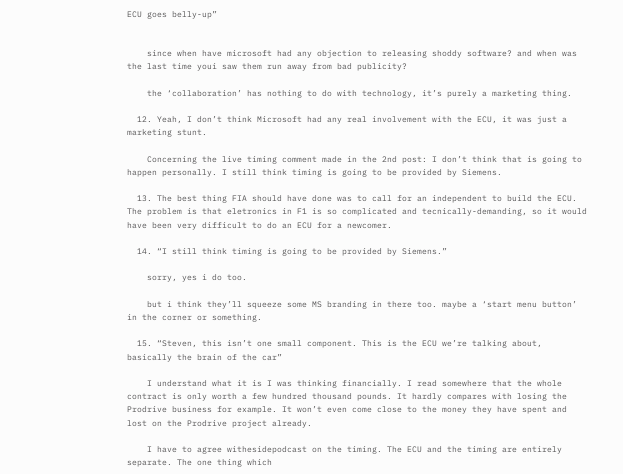ECU goes belly-up”


    since when have microsoft had any objection to releasing shoddy software? and when was the last time youi saw them run away from bad publicity?

    the ‘collaboration’ has nothing to do with technology, it’s purely a marketing thing.

  12. Yeah, I don’t think Microsoft had any real involvement with the ECU, it was just a marketing stunt.

    Concerning the live timing comment made in the 2nd post: I don’t think that is going to happen personally. I still think timing is going to be provided by Siemens.

  13. The best thing FIA should have done was to call for an independent to build the ECU. The problem is that eletronics in F1 is so complicated and tecnically-demanding, so it would have been very difficult to do an ECU for a newcomer.

  14. “I still think timing is going to be provided by Siemens.”

    sorry, yes i do too.

    but i think they’ll squeeze some MS branding in there too. maybe a ‘start menu button’ in the corner or something.

  15. “Steven, this isn’t one small component. This is the ECU we’re talking about, basically the brain of the car”

    I understand what it is I was thinking financially. I read somewhere that the whole contract is only worth a few hundred thousand pounds. It hardly compares with losing the Prodrive business for example. It won’t even come close to the money they have spent and lost on the Prodrive project already.

    I have to agree withesidepodcast on the timing. The ECU and the timing are entirely separate. The one thing which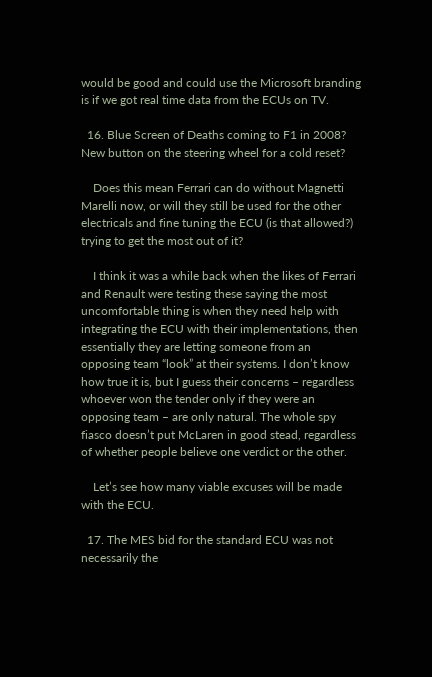would be good and could use the Microsoft branding is if we got real time data from the ECUs on TV.

  16. Blue Screen of Deaths coming to F1 in 2008? New button on the steering wheel for a cold reset?

    Does this mean Ferrari can do without Magnetti Marelli now, or will they still be used for the other electricals and fine tuning the ECU (is that allowed?) trying to get the most out of it?

    I think it was a while back when the likes of Ferrari and Renault were testing these saying the most uncomfortable thing is when they need help with integrating the ECU with their implementations, then essentially they are letting someone from an opposing team “look” at their systems. I don’t know how true it is, but I guess their concerns – regardless whoever won the tender only if they were an opposing team – are only natural. The whole spy fiasco doesn’t put McLaren in good stead, regardless of whether people believe one verdict or the other.

    Let’s see how many viable excuses will be made with the ECU.

  17. The MES bid for the standard ECU was not necessarily the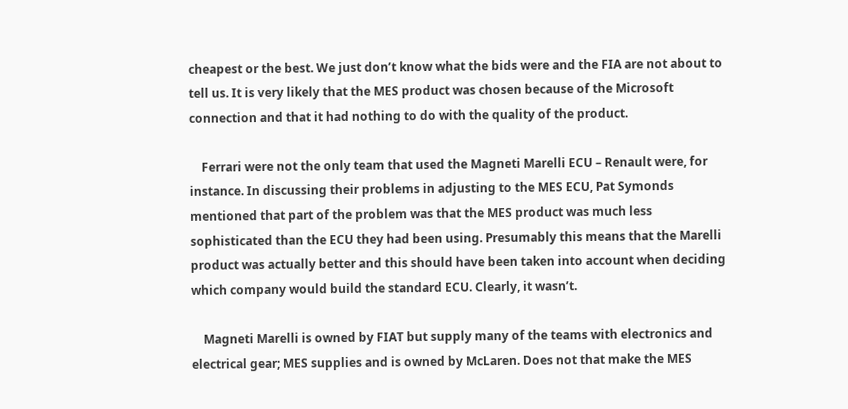cheapest or the best. We just don’t know what the bids were and the FIA are not about to tell us. It is very likely that the MES product was chosen because of the Microsoft connection and that it had nothing to do with the quality of the product.

    Ferrari were not the only team that used the Magneti Marelli ECU – Renault were, for instance. In discussing their problems in adjusting to the MES ECU, Pat Symonds mentioned that part of the problem was that the MES product was much less sophisticated than the ECU they had been using. Presumably this means that the Marelli product was actually better and this should have been taken into account when deciding which company would build the standard ECU. Clearly, it wasn’t.

    Magneti Marelli is owned by FIAT but supply many of the teams with electronics and electrical gear; MES supplies and is owned by McLaren. Does not that make the MES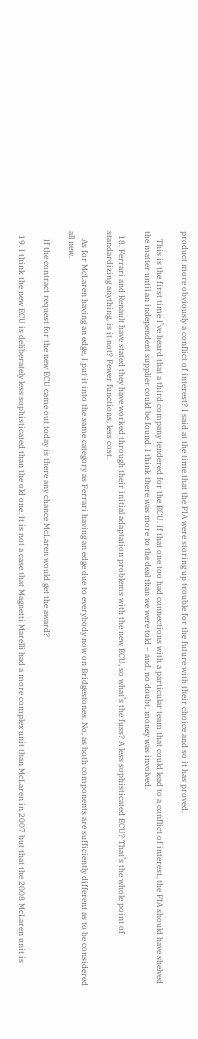product more obviously a conflict of interest? I said at the time that the FIA were storing up trouble for the future with their choice and so it has proved.

    This is the first time I’ve heard that a third company tendered for the ECU. If that one too had connections with a particular team that could lead to a conflict of interest, the FIA should have shelved the matter until an independent supplier could be found. I think there was more to the deal than we were told – and, no doubt, money was involved.

  18. Ferrari and Renault have stated they have worked through their initial adaptation problems with the new ECU, so what’s the fuss? A less sophisticated ECU? That’s the whole point of standardizing anything, is it not? Fewer functions, less cost.

    As for McLaren having an edge, I put it into the same category as Ferrari having an edge due to everybody now on Bridgestones. No, as both components are sufficiently different as to be considered all new.

    If the contract request for the new ECU came out today is there any chance McLaren would get the award?

  19. I think the new ECU is deliberately less sophisticated than the old one. It is not a case that Magnetti Marelli had a more complex unit than McLaren in 2007 but that the 2008 McLaren unit is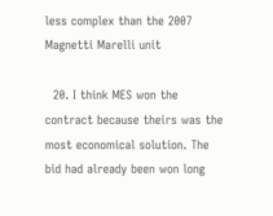less complex than the 2007 Magnetti Marelli unit

  20. I think MES won the contract because theirs was the most economical solution. The bid had already been won long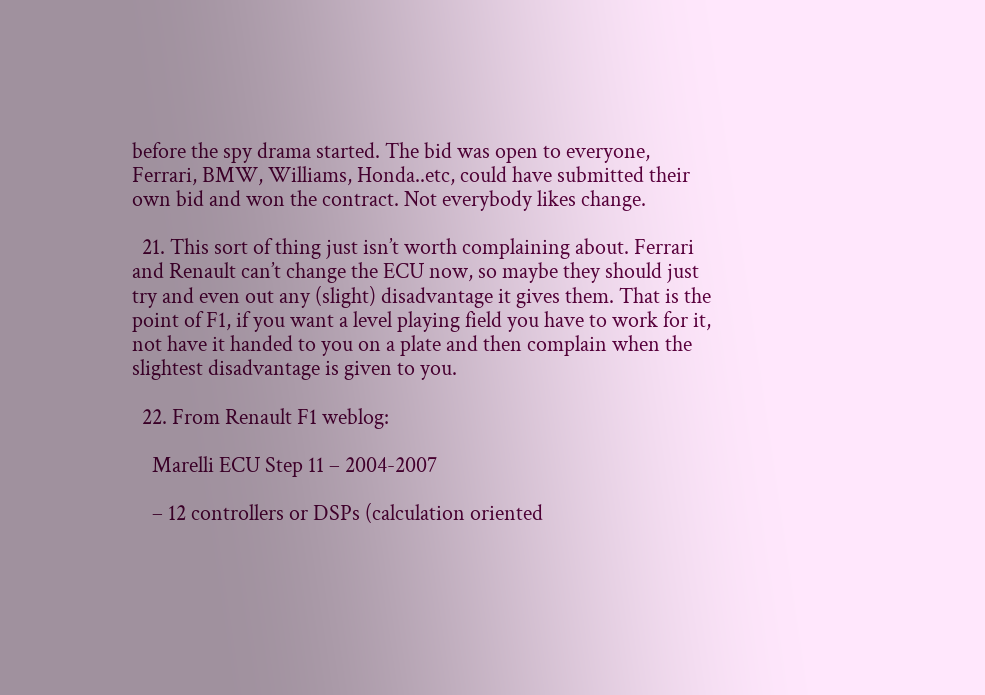before the spy drama started. The bid was open to everyone, Ferrari, BMW, Williams, Honda..etc, could have submitted their own bid and won the contract. Not everybody likes change.

  21. This sort of thing just isn’t worth complaining about. Ferrari and Renault can’t change the ECU now, so maybe they should just try and even out any (slight) disadvantage it gives them. That is the point of F1, if you want a level playing field you have to work for it, not have it handed to you on a plate and then complain when the slightest disadvantage is given to you.

  22. From Renault F1 weblog:

    Marelli ECU Step 11 – 2004-2007

    – 12 controllers or DSPs (calculation oriented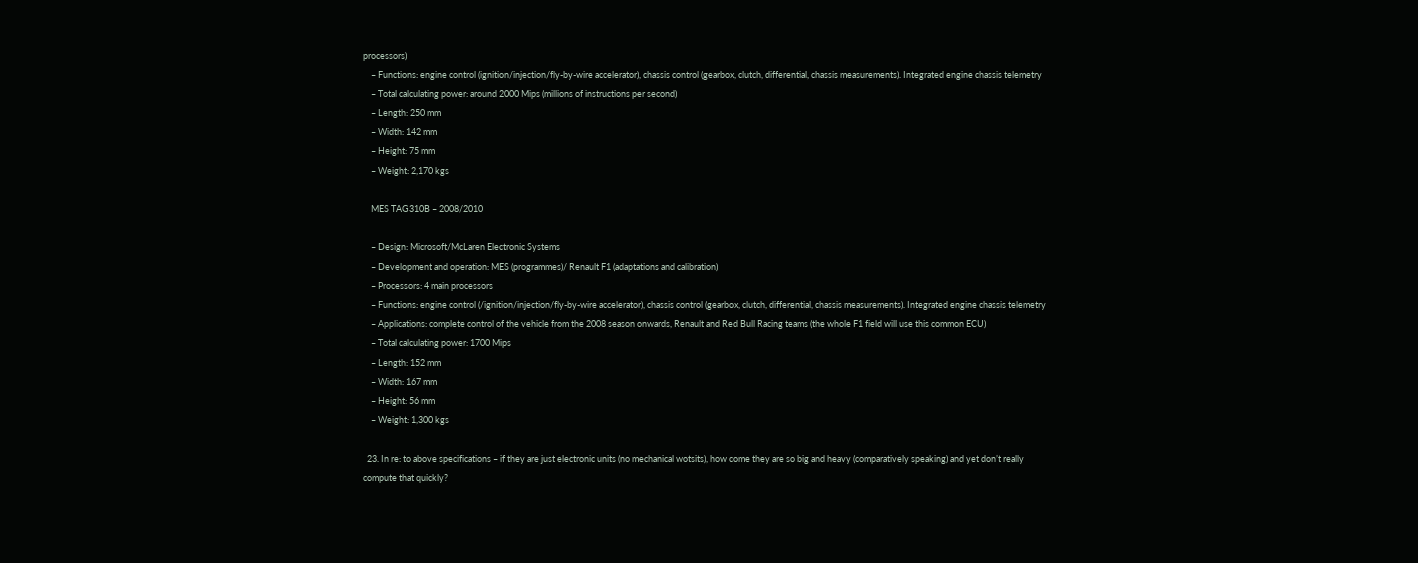processors)
    – Functions: engine control (ignition/injection/fly-by-wire accelerator), chassis control (gearbox, clutch, differential, chassis measurements). Integrated engine chassis telemetry
    – Total calculating power: around 2000 Mips (millions of instructions per second)
    – Length: 250 mm
    – Width: 142 mm
    – Height: 75 mm
    – Weight: 2,170 kgs

    MES TAG310B – 2008/2010

    – Design: Microsoft/McLaren Electronic Systems
    – Development and operation: MES (programmes)/ Renault F1 (adaptations and calibration)
    – Processors: 4 main processors
    – Functions: engine control (/ignition/injection/fly-by-wire accelerator), chassis control (gearbox, clutch, differential, chassis measurements). Integrated engine chassis telemetry
    – Applications: complete control of the vehicle from the 2008 season onwards, Renault and Red Bull Racing teams (the whole F1 field will use this common ECU)
    – Total calculating power: 1700 Mips
    – Length: 152 mm
    – Width: 167 mm
    – Height: 56 mm
    – Weight: 1,300 kgs

  23. In re: to above specifications – if they are just electronic units (no mechanical wotsits), how come they are so big and heavy (comparatively speaking) and yet don’t really compute that quickly?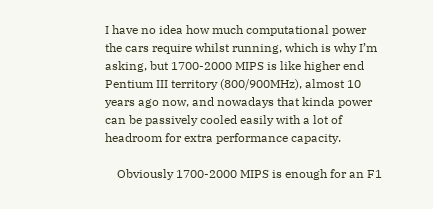I have no idea how much computational power the cars require whilst running, which is why I’m asking, but 1700-2000 MIPS is like higher end Pentium III territory (800/900MHz), almost 10 years ago now, and nowadays that kinda power can be passively cooled easily with a lot of headroom for extra performance capacity.

    Obviously 1700-2000 MIPS is enough for an F1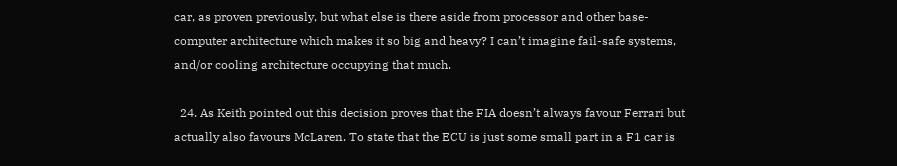car, as proven previously, but what else is there aside from processor and other base-computer architecture which makes it so big and heavy? I can’t imagine fail-safe systems, and/or cooling architecture occupying that much.

  24. As Keith pointed out this decision proves that the FIA doesn’t always favour Ferrari but actually also favours McLaren. To state that the ECU is just some small part in a F1 car is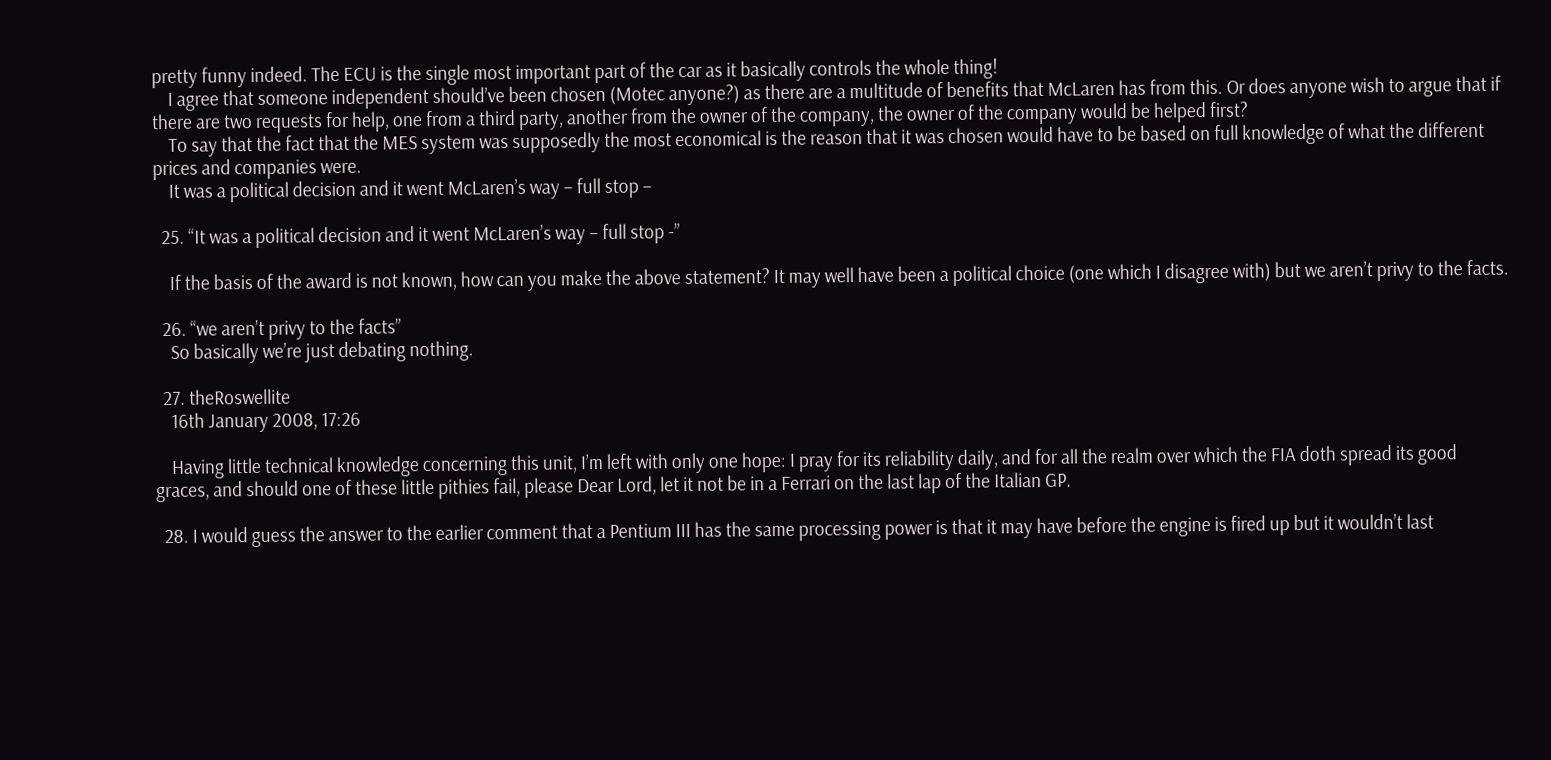pretty funny indeed. The ECU is the single most important part of the car as it basically controls the whole thing!
    I agree that someone independent should’ve been chosen (Motec anyone?) as there are a multitude of benefits that McLaren has from this. Or does anyone wish to argue that if there are two requests for help, one from a third party, another from the owner of the company, the owner of the company would be helped first?
    To say that the fact that the MES system was supposedly the most economical is the reason that it was chosen would have to be based on full knowledge of what the different prices and companies were.
    It was a political decision and it went McLaren’s way – full stop –

  25. “It was a political decision and it went McLaren’s way – full stop -”

    If the basis of the award is not known, how can you make the above statement? It may well have been a political choice (one which I disagree with) but we aren’t privy to the facts.

  26. “we aren’t privy to the facts”
    So basically we’re just debating nothing.

  27. theRoswellite
    16th January 2008, 17:26

    Having little technical knowledge concerning this unit, I’m left with only one hope: I pray for its reliability daily, and for all the realm over which the FIA doth spread its good graces, and should one of these little pithies fail, please Dear Lord, let it not be in a Ferrari on the last lap of the Italian GP.

  28. I would guess the answer to the earlier comment that a Pentium III has the same processing power is that it may have before the engine is fired up but it wouldn’t last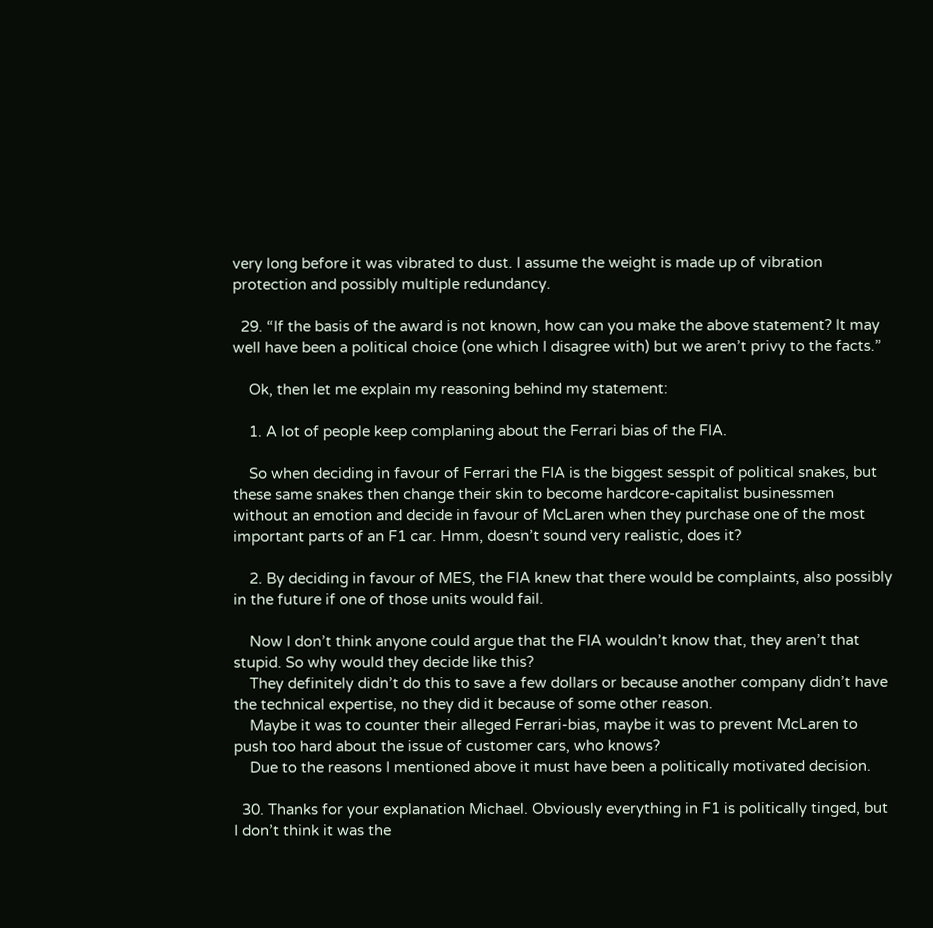very long before it was vibrated to dust. I assume the weight is made up of vibration protection and possibly multiple redundancy.

  29. “If the basis of the award is not known, how can you make the above statement? It may well have been a political choice (one which I disagree with) but we aren’t privy to the facts.”

    Ok, then let me explain my reasoning behind my statement:

    1. A lot of people keep complaning about the Ferrari bias of the FIA.

    So when deciding in favour of Ferrari the FIA is the biggest sesspit of political snakes, but these same snakes then change their skin to become hardcore-capitalist businessmen without an emotion and decide in favour of McLaren when they purchase one of the most important parts of an F1 car. Hmm, doesn’t sound very realistic, does it?

    2. By deciding in favour of MES, the FIA knew that there would be complaints, also possibly in the future if one of those units would fail.

    Now I don’t think anyone could argue that the FIA wouldn’t know that, they aren’t that stupid. So why would they decide like this?
    They definitely didn’t do this to save a few dollars or because another company didn’t have the technical expertise, no they did it because of some other reason.
    Maybe it was to counter their alleged Ferrari-bias, maybe it was to prevent McLaren to push too hard about the issue of customer cars, who knows?
    Due to the reasons I mentioned above it must have been a politically motivated decision.

  30. Thanks for your explanation Michael. Obviously everything in F1 is politically tinged, but I don’t think it was the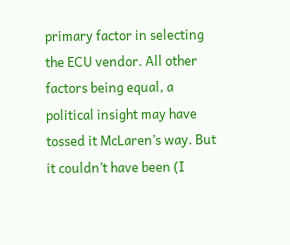primary factor in selecting the ECU vendor. All other factors being equal, a political insight may have tossed it McLaren’s way. But it couldn’t have been (I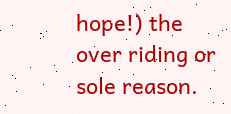hope!) the over riding or sole reason.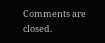Comments are closed.